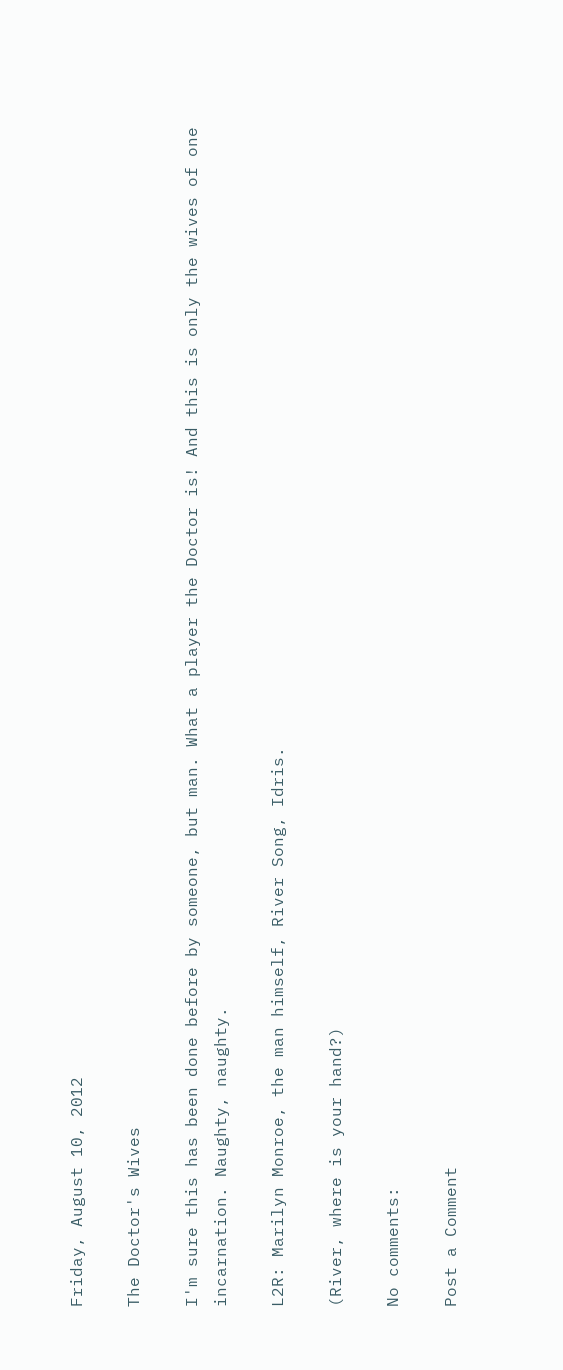Friday, August 10, 2012

The Doctor's Wives

I'm sure this has been done before by someone, but man. What a player the Doctor is! And this is only the wives of one incarnation. Naughty, naughty.

L2R: Marilyn Monroe, the man himself, River Song, Idris.

(River, where is your hand?)

No comments:

Post a Comment